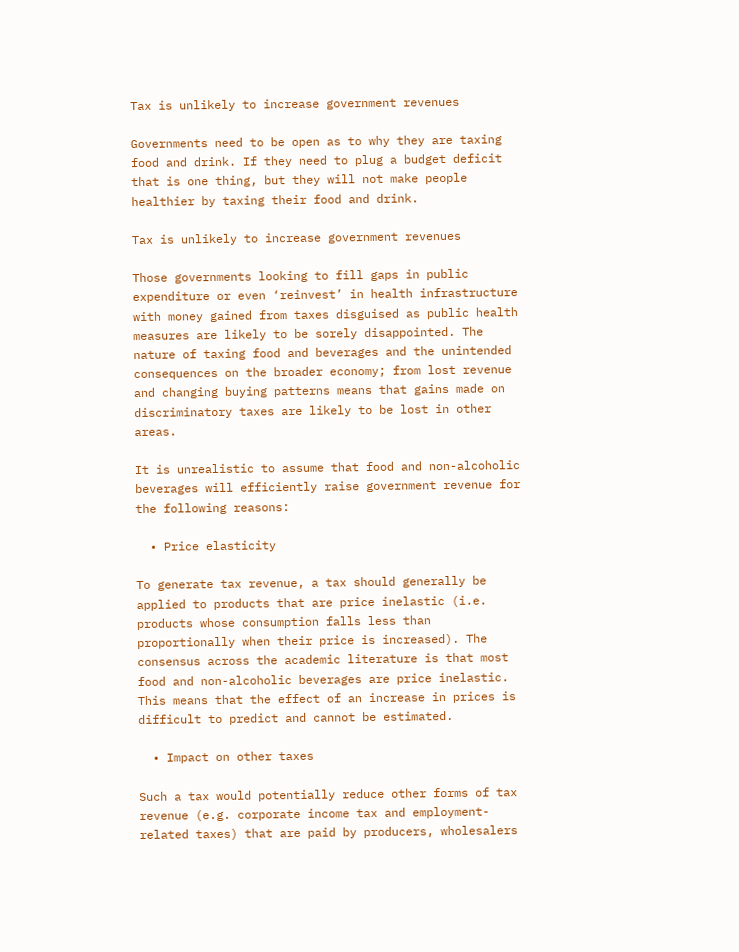Tax is unlikely to increase government revenues

Governments need to be open as to why they are taxing food and drink. If they need to plug a budget deficit that is one thing, but they will not make people healthier by taxing their food and drink.

Tax is unlikely to increase government revenues

Those governments looking to fill gaps in public expenditure or even ‘reinvest’ in health infrastructure with money gained from taxes disguised as public health measures are likely to be sorely disappointed. The nature of taxing food and beverages and the unintended consequences on the broader economy; from lost revenue and changing buying patterns means that gains made on discriminatory taxes are likely to be lost in other areas.

It is unrealistic to assume that food and non-alcoholic beverages will efficiently raise government revenue for the following reasons:

  • Price elasticity

To generate tax revenue, a tax should generally be applied to products that are price inelastic (i.e. products whose consumption falls less than proportionally when their price is increased). The consensus across the academic literature is that most food and non-alcoholic beverages are price inelastic. This means that the effect of an increase in prices is difficult to predict and cannot be estimated.

  • Impact on other taxes

Such a tax would potentially reduce other forms of tax revenue (e.g. corporate income tax and employment-related taxes) that are paid by producers, wholesalers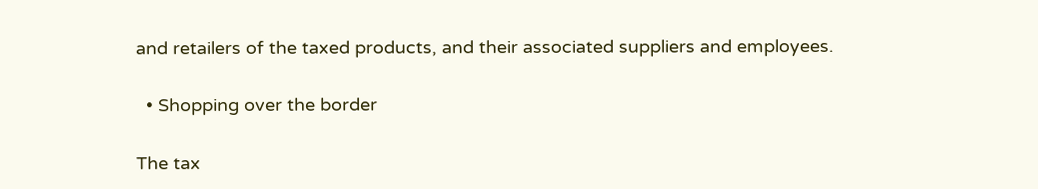and retailers of the taxed products, and their associated suppliers and employees.

  • Shopping over the border

The tax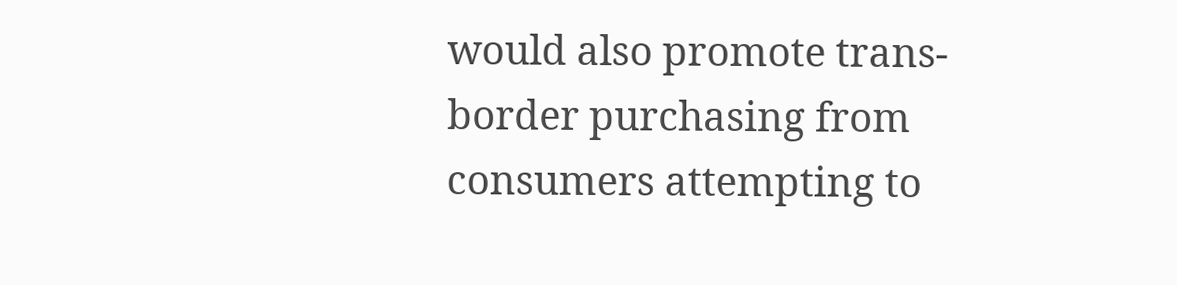would also promote trans-border purchasing from consumers attempting to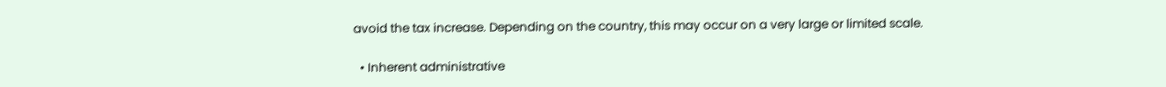avoid the tax increase. Depending on the country, this may occur on a very large or limited scale.

  • Inherent administrative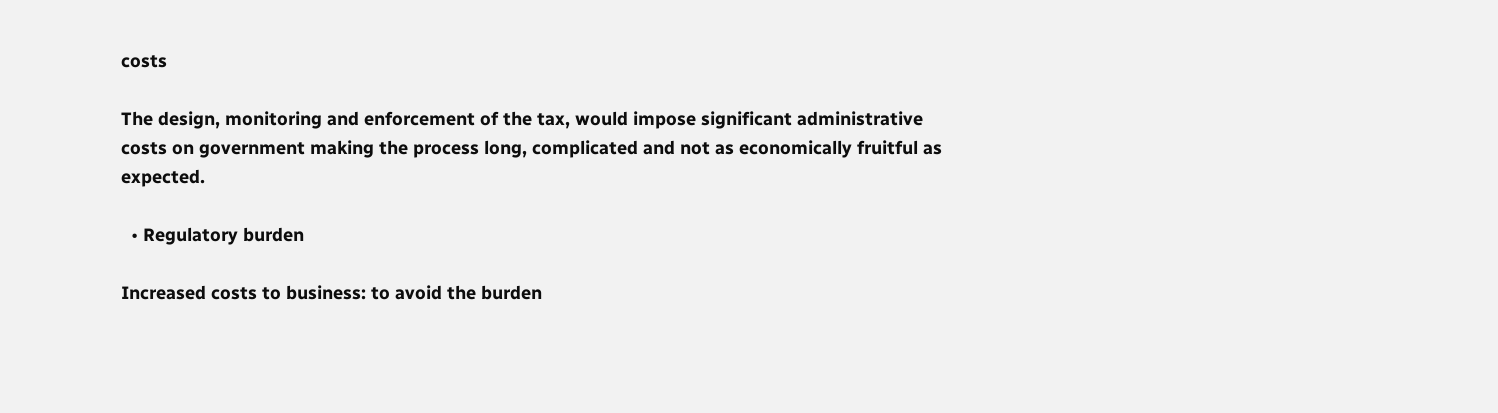costs

The design, monitoring and enforcement of the tax, would impose significant administrative costs on government making the process long, complicated and not as economically fruitful as expected.

  • Regulatory burden

Increased costs to business: to avoid the burden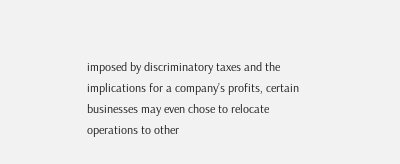imposed by discriminatory taxes and the implications for a company’s profits, certain businesses may even chose to relocate operations to other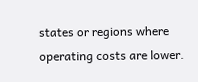states or regions where operating costs are lower.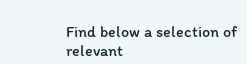Find below a selection of relevant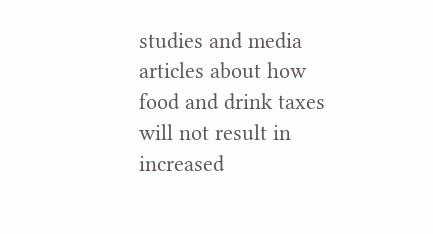studies and media articles about how food and drink taxes will not result in increased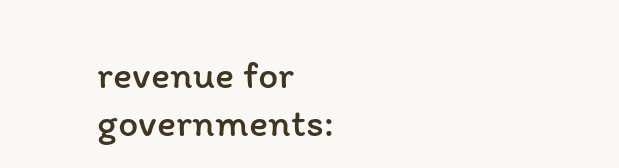revenue for governments: